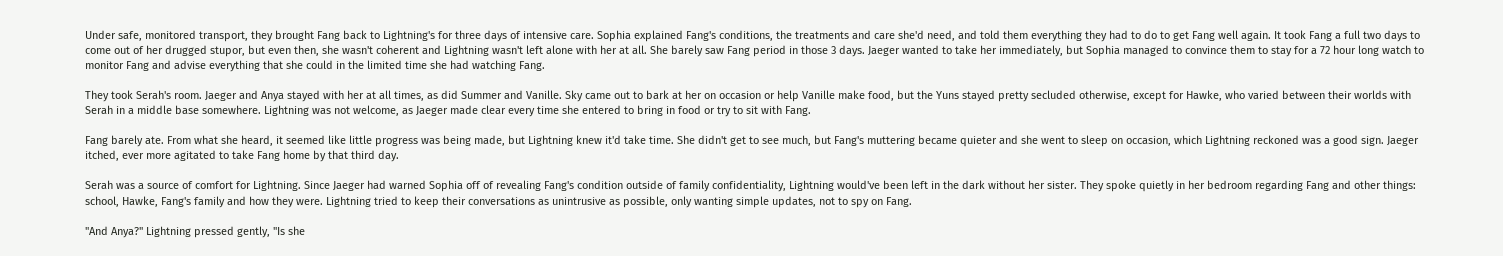Under safe, monitored transport, they brought Fang back to Lightning's for three days of intensive care. Sophia explained Fang's conditions, the treatments and care she'd need, and told them everything they had to do to get Fang well again. It took Fang a full two days to come out of her drugged stupor, but even then, she wasn't coherent and Lightning wasn't left alone with her at all. She barely saw Fang period in those 3 days. Jaeger wanted to take her immediately, but Sophia managed to convince them to stay for a 72 hour long watch to monitor Fang and advise everything that she could in the limited time she had watching Fang.

They took Serah's room. Jaeger and Anya stayed with her at all times, as did Summer and Vanille. Sky came out to bark at her on occasion or help Vanille make food, but the Yuns stayed pretty secluded otherwise, except for Hawke, who varied between their worlds with Serah in a middle base somewhere. Lightning was not welcome, as Jaeger made clear every time she entered to bring in food or try to sit with Fang.

Fang barely ate. From what she heard, it seemed like little progress was being made, but Lightning knew it'd take time. She didn't get to see much, but Fang's muttering became quieter and she went to sleep on occasion, which Lightning reckoned was a good sign. Jaeger itched, ever more agitated to take Fang home by that third day.

Serah was a source of comfort for Lightning. Since Jaeger had warned Sophia off of revealing Fang's condition outside of family confidentiality, Lightning would've been left in the dark without her sister. They spoke quietly in her bedroom regarding Fang and other things: school, Hawke, Fang's family and how they were. Lightning tried to keep their conversations as unintrusive as possible, only wanting simple updates, not to spy on Fang.

"And Anya?" Lightning pressed gently, "Is she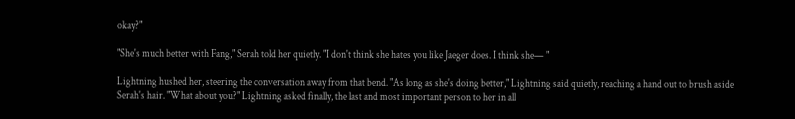okay?"

"She's much better with Fang," Serah told her quietly. "I don't think she hates you like Jaeger does. I think she— "

Lightning hushed her, steering the conversation away from that bend. "As long as she's doing better," Lightning said quietly, reaching a hand out to brush aside Serah's hair. "What about you?" Lightning asked finally, the last and most important person to her in all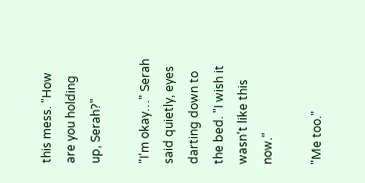this mess. "How are you holding up, Serah?"

"I'm okay…" Serah said quietly, eyes darting down to the bed. "I wish it wasn't like this now."

"Me too."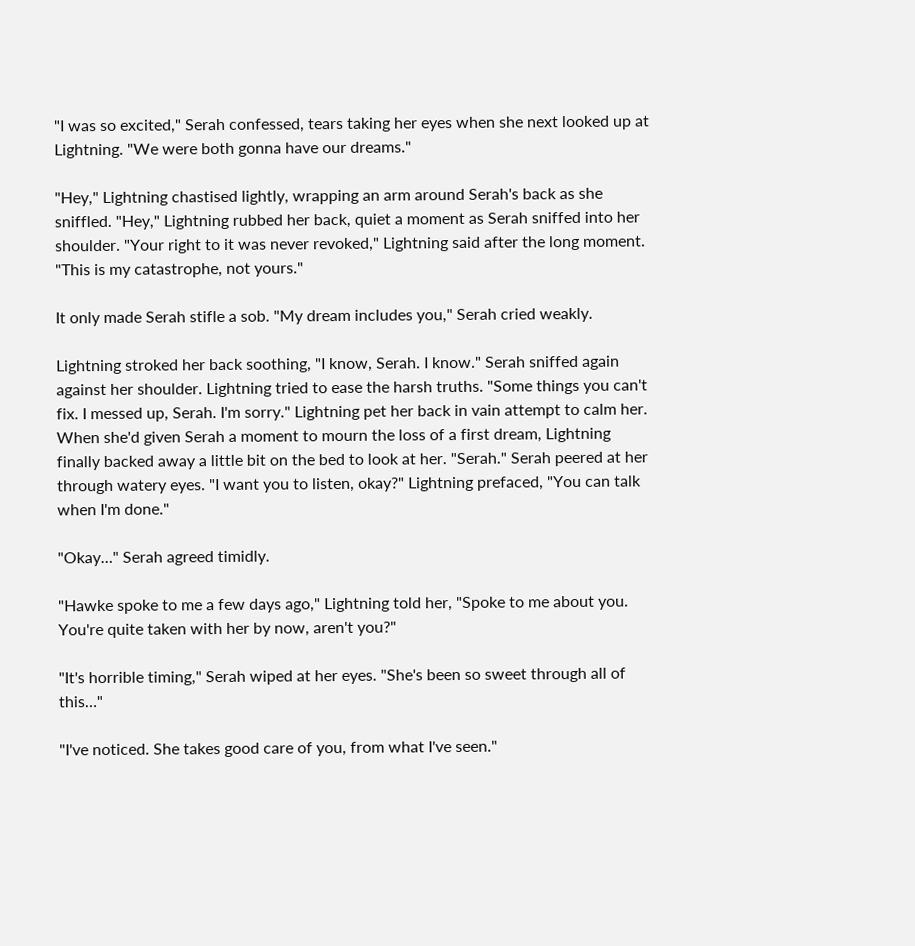"I was so excited," Serah confessed, tears taking her eyes when she next looked up at Lightning. "We were both gonna have our dreams."

"Hey," Lightning chastised lightly, wrapping an arm around Serah's back as she sniffled. "Hey," Lightning rubbed her back, quiet a moment as Serah sniffed into her shoulder. "Your right to it was never revoked," Lightning said after the long moment. "This is my catastrophe, not yours."

It only made Serah stifle a sob. "My dream includes you," Serah cried weakly.

Lightning stroked her back soothing, "I know, Serah. I know." Serah sniffed again against her shoulder. Lightning tried to ease the harsh truths. "Some things you can't fix. I messed up, Serah. I'm sorry." Lightning pet her back in vain attempt to calm her. When she'd given Serah a moment to mourn the loss of a first dream, Lightning finally backed away a little bit on the bed to look at her. "Serah." Serah peered at her through watery eyes. "I want you to listen, okay?" Lightning prefaced, "You can talk when I'm done."

"Okay…" Serah agreed timidly.

"Hawke spoke to me a few days ago," Lightning told her, "Spoke to me about you. You're quite taken with her by now, aren't you?"

"It's horrible timing," Serah wiped at her eyes. "She's been so sweet through all of this…"

"I've noticed. She takes good care of you, from what I've seen."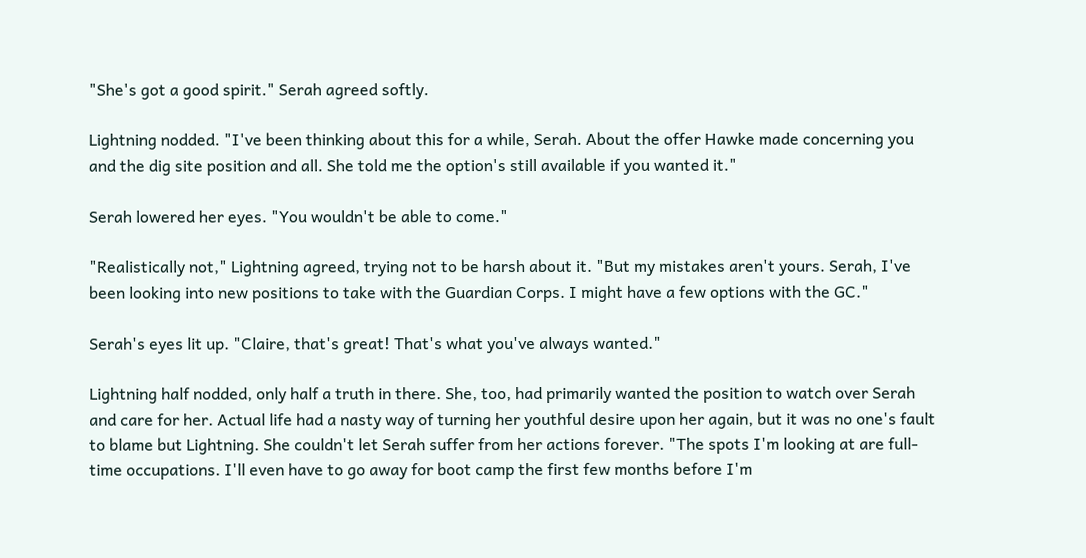"She's got a good spirit." Serah agreed softly.

Lightning nodded. "I've been thinking about this for a while, Serah. About the offer Hawke made concerning you and the dig site position and all. She told me the option's still available if you wanted it."

Serah lowered her eyes. "You wouldn't be able to come."

"Realistically not," Lightning agreed, trying not to be harsh about it. "But my mistakes aren't yours. Serah, I've been looking into new positions to take with the Guardian Corps. I might have a few options with the GC."

Serah's eyes lit up. "Claire, that's great! That's what you've always wanted."

Lightning half nodded, only half a truth in there. She, too, had primarily wanted the position to watch over Serah and care for her. Actual life had a nasty way of turning her youthful desire upon her again, but it was no one's fault to blame but Lightning. She couldn't let Serah suffer from her actions forever. "The spots I'm looking at are full-time occupations. I'll even have to go away for boot camp the first few months before I'm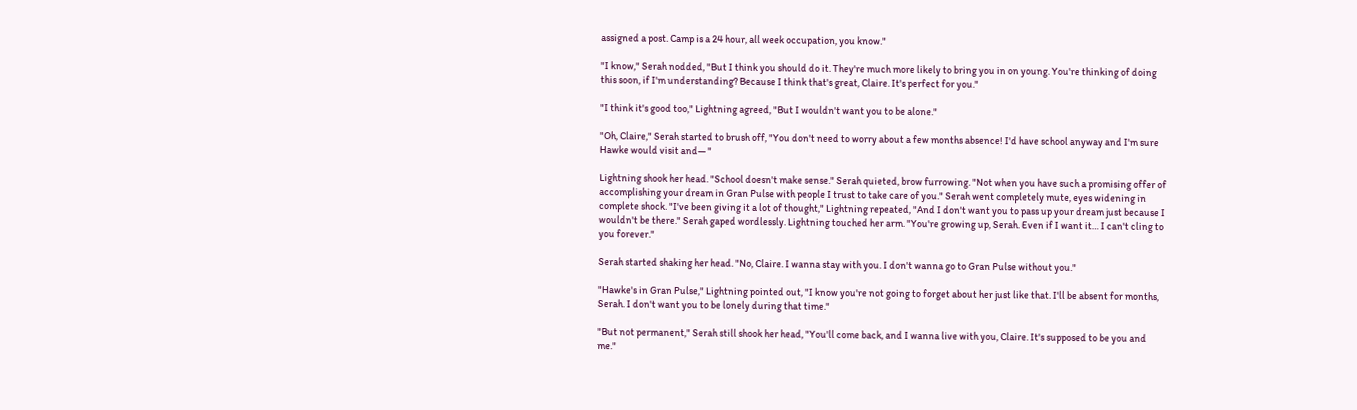assigned a post. Camp is a 24 hour, all week occupation, you know."

"I know," Serah nodded, "But I think you should do it. They're much more likely to bring you in on young. You're thinking of doing this soon, if I'm understanding? Because I think that's great, Claire. It's perfect for you."

"I think it's good too," Lightning agreed, "But I wouldn't want you to be alone."

"Oh, Claire," Serah started to brush off, "You don't need to worry about a few months absence! I'd have school anyway and I'm sure Hawke would visit and— "

Lightning shook her head. "School doesn't make sense." Serah quieted, brow furrowing. "Not when you have such a promising offer of accomplishing your dream in Gran Pulse with people I trust to take care of you." Serah went completely mute, eyes widening in complete shock. "I've been giving it a lot of thought," Lightning repeated, "And I don't want you to pass up your dream just because I wouldn't be there." Serah gaped wordlessly. Lightning touched her arm. "You're growing up, Serah. Even if I want it… I can't cling to you forever."

Serah started shaking her head. "No, Claire. I wanna stay with you. I don't wanna go to Gran Pulse without you."

"Hawke's in Gran Pulse," Lightning pointed out, "I know you're not going to forget about her just like that. I'll be absent for months, Serah. I don't want you to be lonely during that time."

"But not permanent," Serah still shook her head, "You'll come back, and I wanna live with you, Claire. It's supposed to be you and me."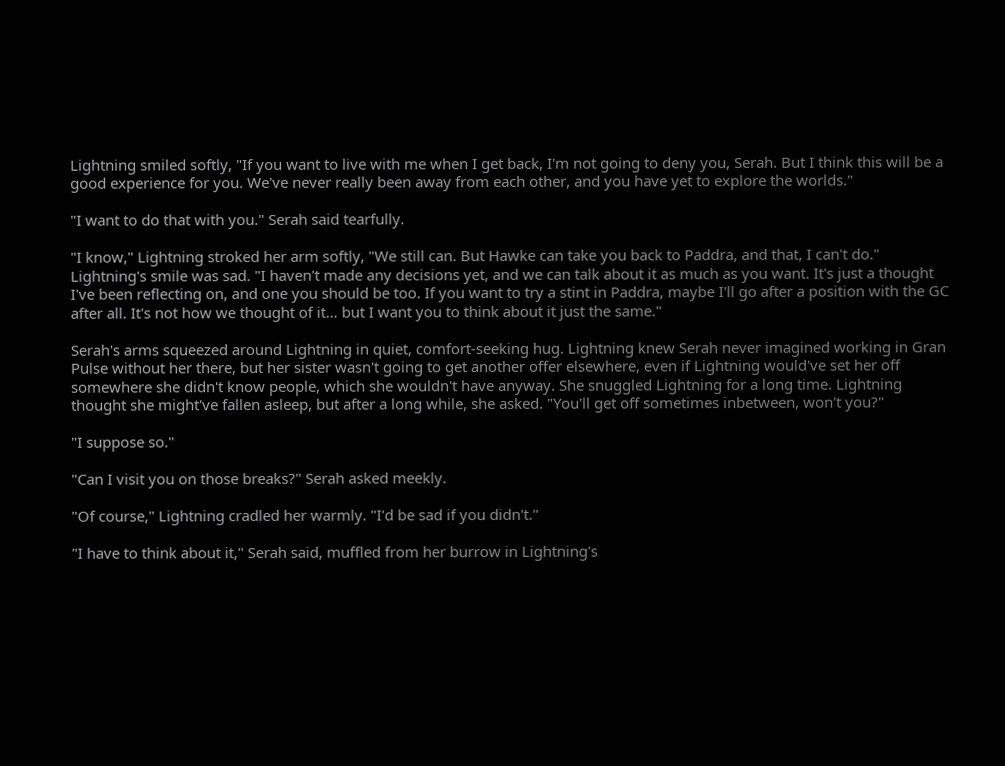Lightning smiled softly, "If you want to live with me when I get back, I'm not going to deny you, Serah. But I think this will be a good experience for you. We've never really been away from each other, and you have yet to explore the worlds."

"I want to do that with you." Serah said tearfully.

"I know," Lightning stroked her arm softly, "We still can. But Hawke can take you back to Paddra, and that, I can't do." Lightning's smile was sad. "I haven't made any decisions yet, and we can talk about it as much as you want. It's just a thought I've been reflecting on, and one you should be too. If you want to try a stint in Paddra, maybe I'll go after a position with the GC after all. It's not how we thought of it… but I want you to think about it just the same."

Serah's arms squeezed around Lightning in quiet, comfort-seeking hug. Lightning knew Serah never imagined working in Gran Pulse without her there, but her sister wasn't going to get another offer elsewhere, even if Lightning would've set her off somewhere she didn't know people, which she wouldn't have anyway. She snuggled Lightning for a long time. Lightning thought she might've fallen asleep, but after a long while, she asked. "You'll get off sometimes inbetween, won't you?"

"I suppose so."

"Can I visit you on those breaks?" Serah asked meekly.

"Of course," Lightning cradled her warmly. "I'd be sad if you didn't."

"I have to think about it," Serah said, muffled from her burrow in Lightning's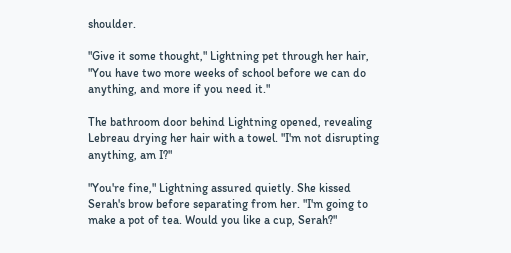shoulder.

"Give it some thought," Lightning pet through her hair, "You have two more weeks of school before we can do anything, and more if you need it."

The bathroom door behind Lightning opened, revealing Lebreau drying her hair with a towel. "I'm not disrupting anything, am I?"

"You're fine," Lightning assured quietly. She kissed Serah's brow before separating from her. "I'm going to make a pot of tea. Would you like a cup, Serah?"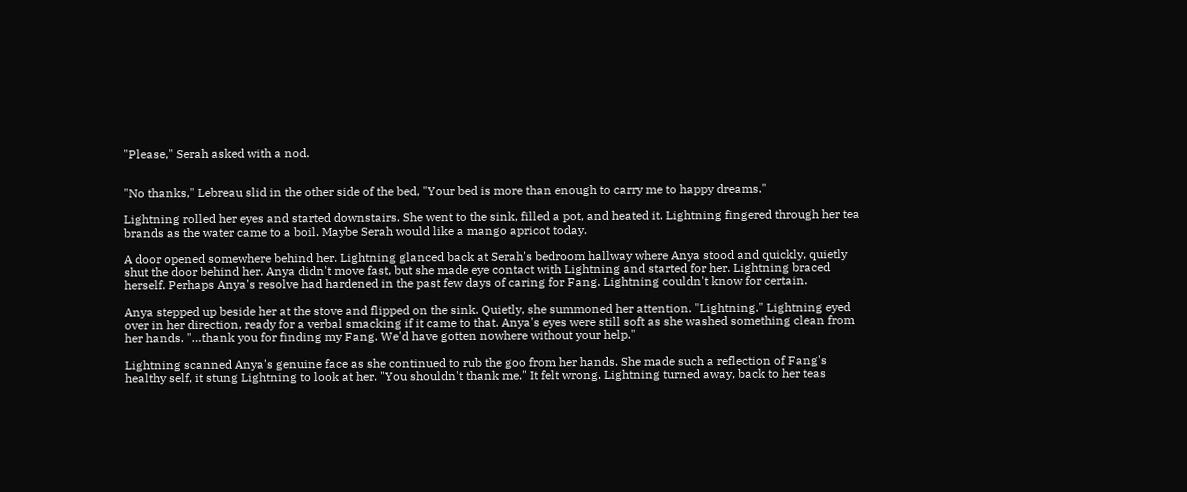"Please," Serah asked with a nod.


"No thanks," Lebreau slid in the other side of the bed, "Your bed is more than enough to carry me to happy dreams."

Lightning rolled her eyes and started downstairs. She went to the sink, filled a pot, and heated it. Lightning fingered through her tea brands as the water came to a boil. Maybe Serah would like a mango apricot today.

A door opened somewhere behind her. Lightning glanced back at Serah's bedroom hallway where Anya stood and quickly, quietly shut the door behind her. Anya didn't move fast, but she made eye contact with Lightning and started for her. Lightning braced herself. Perhaps Anya's resolve had hardened in the past few days of caring for Fang. Lightning couldn't know for certain.

Anya stepped up beside her at the stove and flipped on the sink. Quietly, she summoned her attention. "Lightning." Lightning eyed over in her direction, ready for a verbal smacking if it came to that. Anya's eyes were still soft as she washed something clean from her hands. "…thank you for finding my Fang. We'd have gotten nowhere without your help."

Lightning scanned Anya's genuine face as she continued to rub the goo from her hands. She made such a reflection of Fang's healthy self, it stung Lightning to look at her. "You shouldn't thank me." It felt wrong. Lightning turned away, back to her teas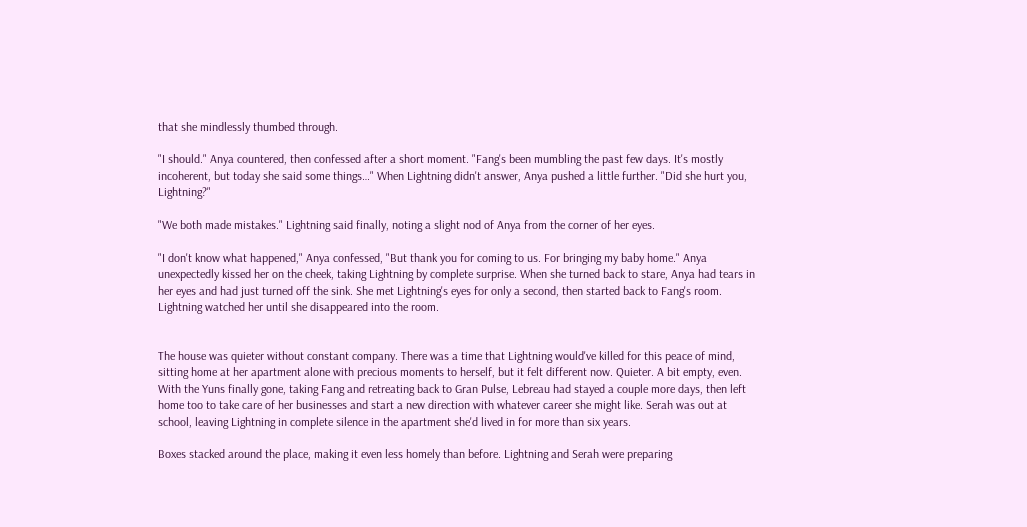that she mindlessly thumbed through.

"I should." Anya countered, then confessed after a short moment. "Fang's been mumbling the past few days. It's mostly incoherent, but today she said some things…" When Lightning didn't answer, Anya pushed a little further. "Did she hurt you, Lightning?"

"We both made mistakes." Lightning said finally, noting a slight nod of Anya from the corner of her eyes.

"I don't know what happened," Anya confessed, "But thank you for coming to us. For bringing my baby home." Anya unexpectedly kissed her on the cheek, taking Lightning by complete surprise. When she turned back to stare, Anya had tears in her eyes and had just turned off the sink. She met Lightning's eyes for only a second, then started back to Fang's room. Lightning watched her until she disappeared into the room.


The house was quieter without constant company. There was a time that Lightning would've killed for this peace of mind, sitting home at her apartment alone with precious moments to herself, but it felt different now. Quieter. A bit empty, even. With the Yuns finally gone, taking Fang and retreating back to Gran Pulse, Lebreau had stayed a couple more days, then left home too to take care of her businesses and start a new direction with whatever career she might like. Serah was out at school, leaving Lightning in complete silence in the apartment she'd lived in for more than six years.

Boxes stacked around the place, making it even less homely than before. Lightning and Serah were preparing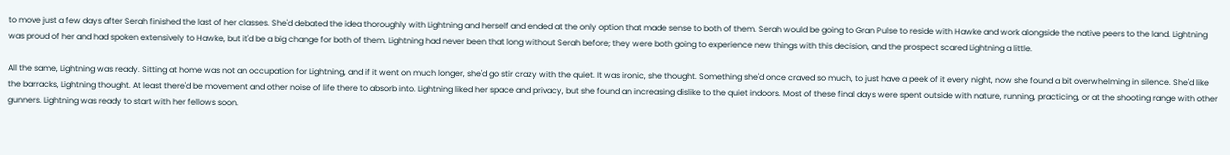to move just a few days after Serah finished the last of her classes. She'd debated the idea thoroughly with Lightning and herself and ended at the only option that made sense to both of them. Serah would be going to Gran Pulse to reside with Hawke and work alongside the native peers to the land. Lightning was proud of her and had spoken extensively to Hawke, but it'd be a big change for both of them. Lightning had never been that long without Serah before; they were both going to experience new things with this decision, and the prospect scared Lightning a little.

All the same, Lightning was ready. Sitting at home was not an occupation for Lightning, and if it went on much longer, she'd go stir crazy with the quiet. It was ironic, she thought. Something she'd once craved so much, to just have a peek of it every night, now she found a bit overwhelming in silence. She'd like the barracks, Lightning thought. At least there'd be movement and other noise of life there to absorb into. Lightning liked her space and privacy, but she found an increasing dislike to the quiet indoors. Most of these final days were spent outside with nature, running, practicing, or at the shooting range with other gunners. Lightning was ready to start with her fellows soon.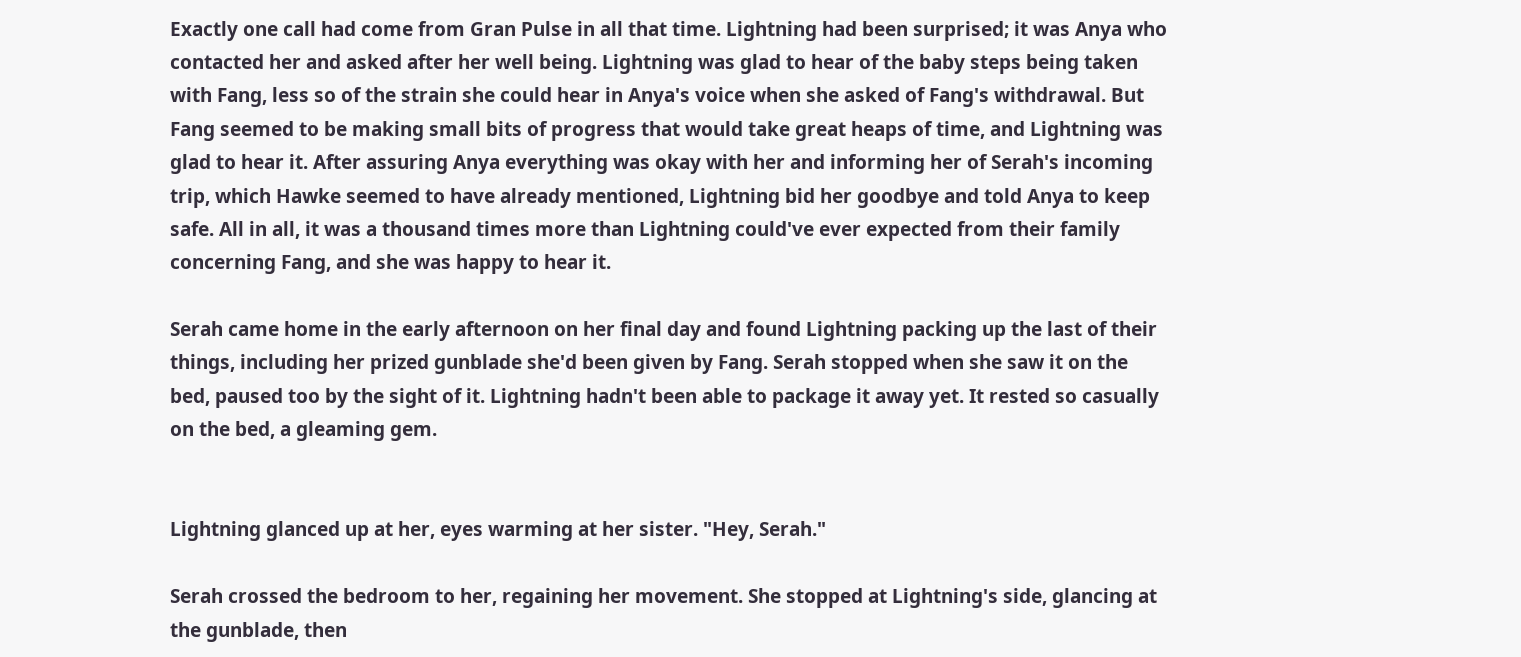Exactly one call had come from Gran Pulse in all that time. Lightning had been surprised; it was Anya who contacted her and asked after her well being. Lightning was glad to hear of the baby steps being taken with Fang, less so of the strain she could hear in Anya's voice when she asked of Fang's withdrawal. But Fang seemed to be making small bits of progress that would take great heaps of time, and Lightning was glad to hear it. After assuring Anya everything was okay with her and informing her of Serah's incoming trip, which Hawke seemed to have already mentioned, Lightning bid her goodbye and told Anya to keep safe. All in all, it was a thousand times more than Lightning could've ever expected from their family concerning Fang, and she was happy to hear it.

Serah came home in the early afternoon on her final day and found Lightning packing up the last of their things, including her prized gunblade she'd been given by Fang. Serah stopped when she saw it on the bed, paused too by the sight of it. Lightning hadn't been able to package it away yet. It rested so casually on the bed, a gleaming gem.


Lightning glanced up at her, eyes warming at her sister. "Hey, Serah."

Serah crossed the bedroom to her, regaining her movement. She stopped at Lightning's side, glancing at the gunblade, then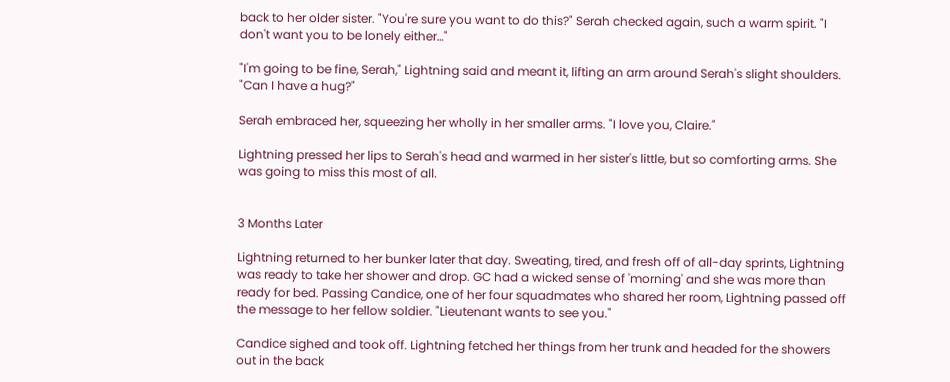back to her older sister. "You're sure you want to do this?" Serah checked again, such a warm spirit. "I don't want you to be lonely either…"

"I'm going to be fine, Serah," Lightning said and meant it, lifting an arm around Serah's slight shoulders. "Can I have a hug?"

Serah embraced her, squeezing her wholly in her smaller arms. "I love you, Claire."

Lightning pressed her lips to Serah's head and warmed in her sister's little, but so comforting arms. She was going to miss this most of all.


3 Months Later

Lightning returned to her bunker later that day. Sweating, tired, and fresh off of all-day sprints, Lightning was ready to take her shower and drop. GC had a wicked sense of 'morning' and she was more than ready for bed. Passing Candice, one of her four squadmates who shared her room, Lightning passed off the message to her fellow soldier. "Lieutenant wants to see you."

Candice sighed and took off. Lightning fetched her things from her trunk and headed for the showers out in the back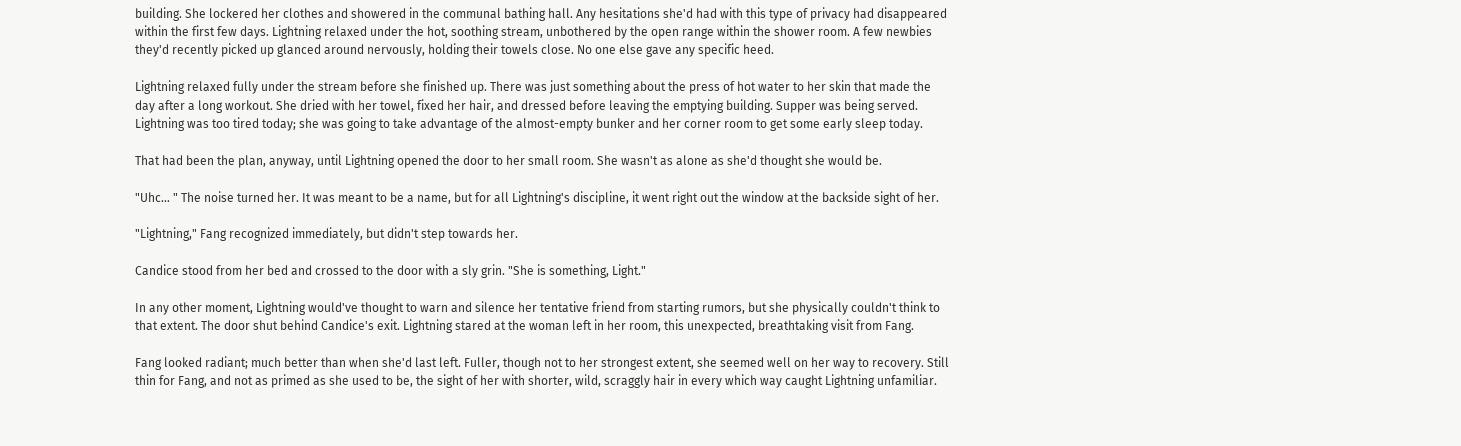building. She lockered her clothes and showered in the communal bathing hall. Any hesitations she'd had with this type of privacy had disappeared within the first few days. Lightning relaxed under the hot, soothing stream, unbothered by the open range within the shower room. A few newbies they'd recently picked up glanced around nervously, holding their towels close. No one else gave any specific heed.

Lightning relaxed fully under the stream before she finished up. There was just something about the press of hot water to her skin that made the day after a long workout. She dried with her towel, fixed her hair, and dressed before leaving the emptying building. Supper was being served. Lightning was too tired today; she was going to take advantage of the almost-empty bunker and her corner room to get some early sleep today.

That had been the plan, anyway, until Lightning opened the door to her small room. She wasn't as alone as she'd thought she would be.

"Uhc… " The noise turned her. It was meant to be a name, but for all Lightning's discipline, it went right out the window at the backside sight of her.

"Lightning," Fang recognized immediately, but didn't step towards her.

Candice stood from her bed and crossed to the door with a sly grin. "She is something, Light."

In any other moment, Lightning would've thought to warn and silence her tentative friend from starting rumors, but she physically couldn't think to that extent. The door shut behind Candice's exit. Lightning stared at the woman left in her room, this unexpected, breathtaking visit from Fang.

Fang looked radiant; much better than when she'd last left. Fuller, though not to her strongest extent, she seemed well on her way to recovery. Still thin for Fang, and not as primed as she used to be, the sight of her with shorter, wild, scraggly hair in every which way caught Lightning unfamiliar.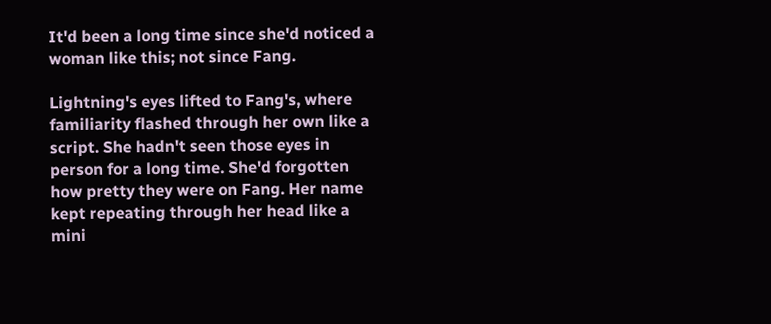It'd been a long time since she'd noticed a woman like this; not since Fang.

Lightning's eyes lifted to Fang's, where familiarity flashed through her own like a script. She hadn't seen those eyes in person for a long time. She'd forgotten how pretty they were on Fang. Her name kept repeating through her head like a mini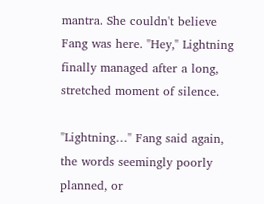mantra. She couldn't believe Fang was here. "Hey," Lightning finally managed after a long, stretched moment of silence.

"Lightning…" Fang said again, the words seemingly poorly planned, or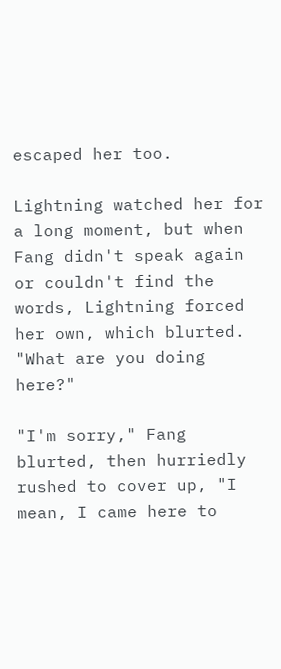escaped her too.

Lightning watched her for a long moment, but when Fang didn't speak again or couldn't find the words, Lightning forced her own, which blurted. "What are you doing here?"

"I'm sorry," Fang blurted, then hurriedly rushed to cover up, "I mean, I came here to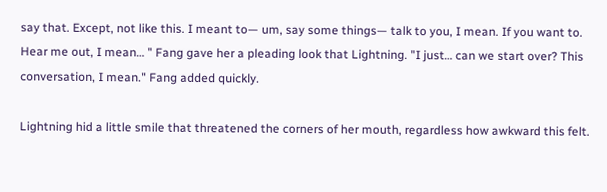say that. Except, not like this. I meant to— um, say some things— talk to you, I mean. If you want to. Hear me out, I mean… " Fang gave her a pleading look that Lightning. "I just… can we start over? This conversation, I mean." Fang added quickly.

Lightning hid a little smile that threatened the corners of her mouth, regardless how awkward this felt.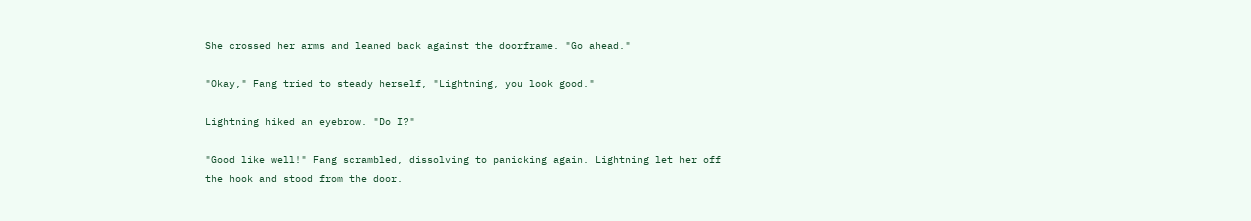She crossed her arms and leaned back against the doorframe. "Go ahead."

"Okay," Fang tried to steady herself, "Lightning, you look good."

Lightning hiked an eyebrow. "Do I?"

"Good like well!" Fang scrambled, dissolving to panicking again. Lightning let her off the hook and stood from the door.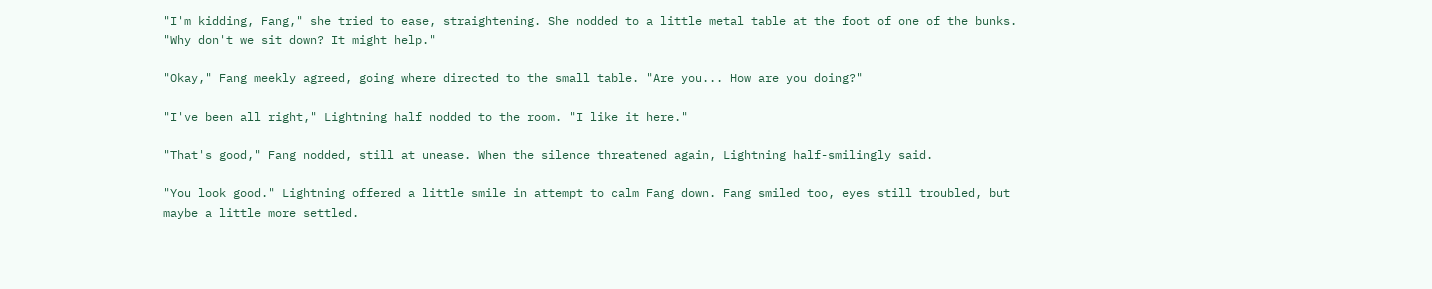"I'm kidding, Fang," she tried to ease, straightening. She nodded to a little metal table at the foot of one of the bunks. "Why don't we sit down? It might help."

"Okay," Fang meekly agreed, going where directed to the small table. "Are you... How are you doing?"

"I've been all right," Lightning half nodded to the room. "I like it here."

"That's good," Fang nodded, still at unease. When the silence threatened again, Lightning half-smilingly said.

"You look good." Lightning offered a little smile in attempt to calm Fang down. Fang smiled too, eyes still troubled, but maybe a little more settled.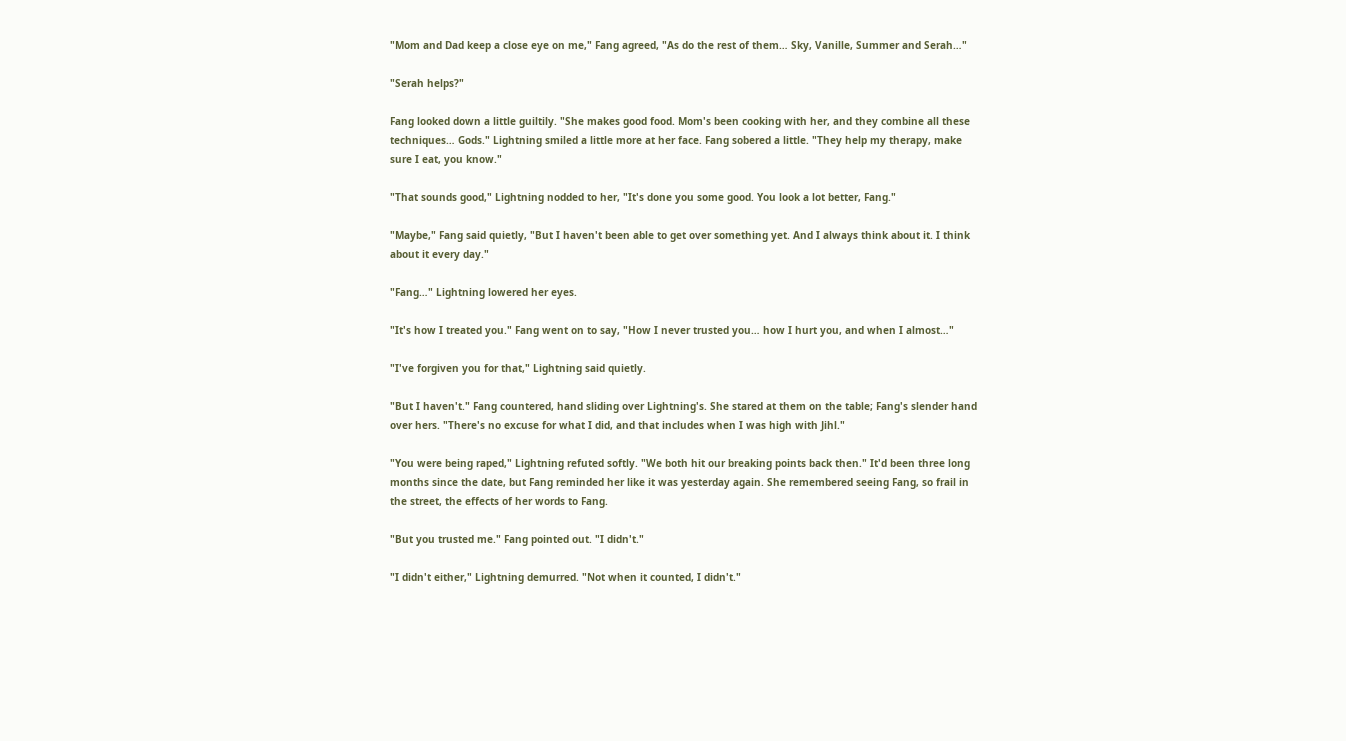"Mom and Dad keep a close eye on me," Fang agreed, "As do the rest of them… Sky, Vanille, Summer and Serah…"

"Serah helps?"

Fang looked down a little guiltily. "She makes good food. Mom's been cooking with her, and they combine all these techniques… Gods." Lightning smiled a little more at her face. Fang sobered a little. "They help my therapy, make sure I eat, you know."

"That sounds good," Lightning nodded to her, "It's done you some good. You look a lot better, Fang."

"Maybe," Fang said quietly, "But I haven't been able to get over something yet. And I always think about it. I think about it every day."

"Fang…" Lightning lowered her eyes.

"It's how I treated you." Fang went on to say, "How I never trusted you… how I hurt you, and when I almost…"

"I've forgiven you for that," Lightning said quietly.

"But I haven't." Fang countered, hand sliding over Lightning's. She stared at them on the table; Fang's slender hand over hers. "There's no excuse for what I did, and that includes when I was high with Jihl."

"You were being raped," Lightning refuted softly. "We both hit our breaking points back then." It'd been three long months since the date, but Fang reminded her like it was yesterday again. She remembered seeing Fang, so frail in the street, the effects of her words to Fang.

"But you trusted me." Fang pointed out. "I didn't."

"I didn't either," Lightning demurred. "Not when it counted, I didn't."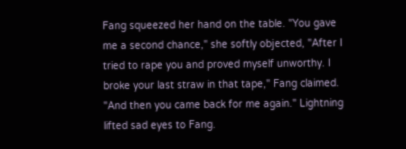Fang squeezed her hand on the table. "You gave me a second chance," she softly objected, "After I tried to rape you and proved myself unworthy. I broke your last straw in that tape," Fang claimed. "And then you came back for me again." Lightning lifted sad eyes to Fang.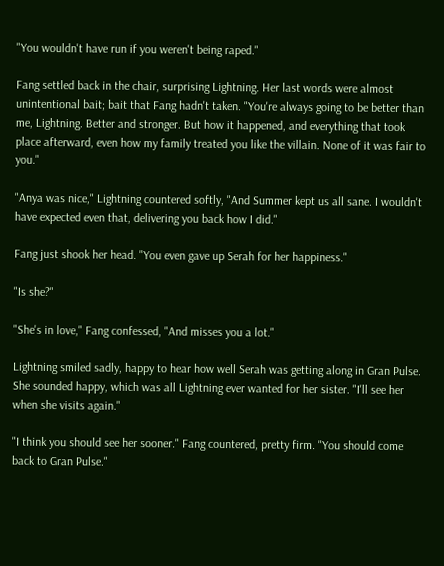"You wouldn't have run if you weren't being raped."

Fang settled back in the chair, surprising Lightning. Her last words were almost unintentional bait; bait that Fang hadn't taken. "You're always going to be better than me, Lightning. Better and stronger. But how it happened, and everything that took place afterward, even how my family treated you like the villain. None of it was fair to you."

"Anya was nice," Lightning countered softly, "And Summer kept us all sane. I wouldn't have expected even that, delivering you back how I did."

Fang just shook her head. "You even gave up Serah for her happiness."

"Is she?"

"She's in love," Fang confessed, "And misses you a lot."

Lightning smiled sadly, happy to hear how well Serah was getting along in Gran Pulse. She sounded happy, which was all Lightning ever wanted for her sister. "I'll see her when she visits again."

"I think you should see her sooner." Fang countered, pretty firm. "You should come back to Gran Pulse."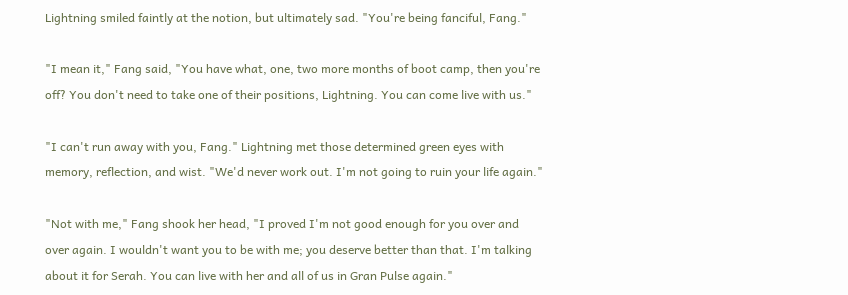Lightning smiled faintly at the notion, but ultimately sad. "You're being fanciful, Fang."

"I mean it," Fang said, "You have what, one, two more months of boot camp, then you're off? You don't need to take one of their positions, Lightning. You can come live with us."

"I can't run away with you, Fang." Lightning met those determined green eyes with memory, reflection, and wist. "We'd never work out. I'm not going to ruin your life again."

"Not with me," Fang shook her head, "I proved I'm not good enough for you over and over again. I wouldn't want you to be with me; you deserve better than that. I'm talking about it for Serah. You can live with her and all of us in Gran Pulse again."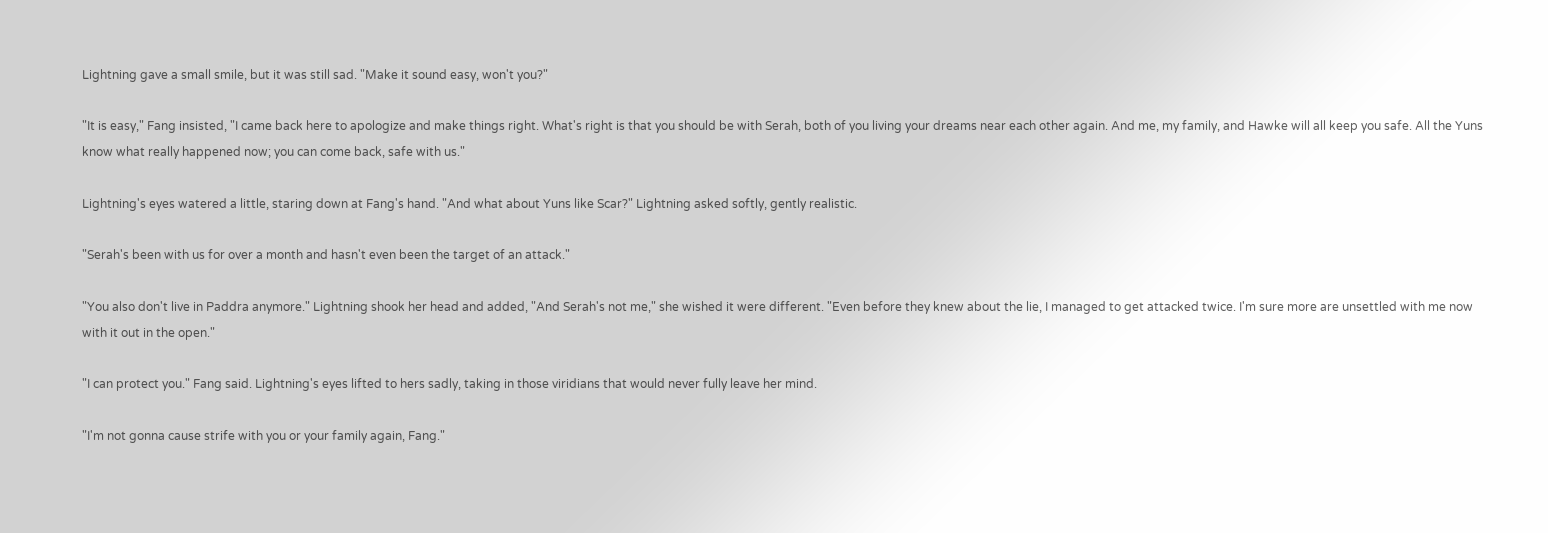Lightning gave a small smile, but it was still sad. "Make it sound easy, won't you?"

"It is easy," Fang insisted, "I came back here to apologize and make things right. What's right is that you should be with Serah, both of you living your dreams near each other again. And me, my family, and Hawke will all keep you safe. All the Yuns know what really happened now; you can come back, safe with us."

Lightning's eyes watered a little, staring down at Fang's hand. "And what about Yuns like Scar?" Lightning asked softly, gently realistic.

"Serah's been with us for over a month and hasn't even been the target of an attack."

"You also don't live in Paddra anymore." Lightning shook her head and added, "And Serah's not me," she wished it were different. "Even before they knew about the lie, I managed to get attacked twice. I'm sure more are unsettled with me now with it out in the open."

"I can protect you." Fang said. Lightning's eyes lifted to hers sadly, taking in those viridians that would never fully leave her mind.

"I'm not gonna cause strife with you or your family again, Fang."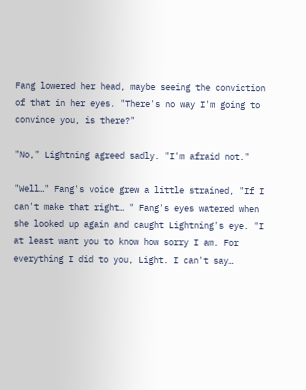Fang lowered her head, maybe seeing the conviction of that in her eyes. "There's no way I'm going to convince you, is there?"

"No," Lightning agreed sadly. "I'm afraid not."

"Well…" Fang's voice grew a little strained, "If I can't make that right… " Fang's eyes watered when she looked up again and caught Lightning's eye. "I at least want you to know how sorry I am. For everything I did to you, Light. I can't say…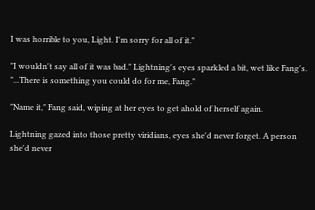I was horrible to you, Light. I'm sorry for all of it."

"I wouldn't say all of it was bad." Lightning's eyes sparkled a bit, wet like Fang's. "...There is something you could do for me, Fang."

"Name it," Fang said, wiping at her eyes to get ahold of herself again.

Lightning gazed into those pretty viridians, eyes she'd never forget. A person she'd never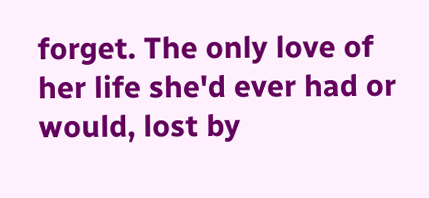forget. The only love of her life she'd ever had or would, lost by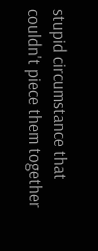stupid circumstance that couldn't piece them together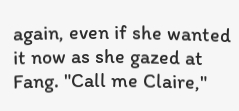again, even if she wanted it now as she gazed at Fang. "Call me Claire,"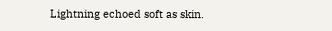Lightning echoed soft as skin.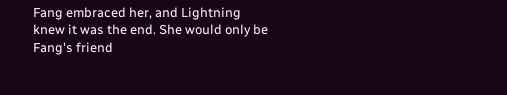Fang embraced her, and Lightning knew it was the end. She would only be Fang's friend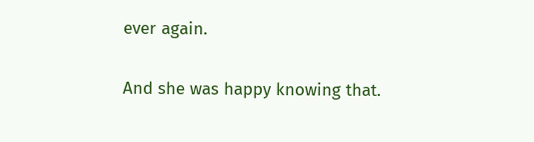ever again.

And she was happy knowing that.